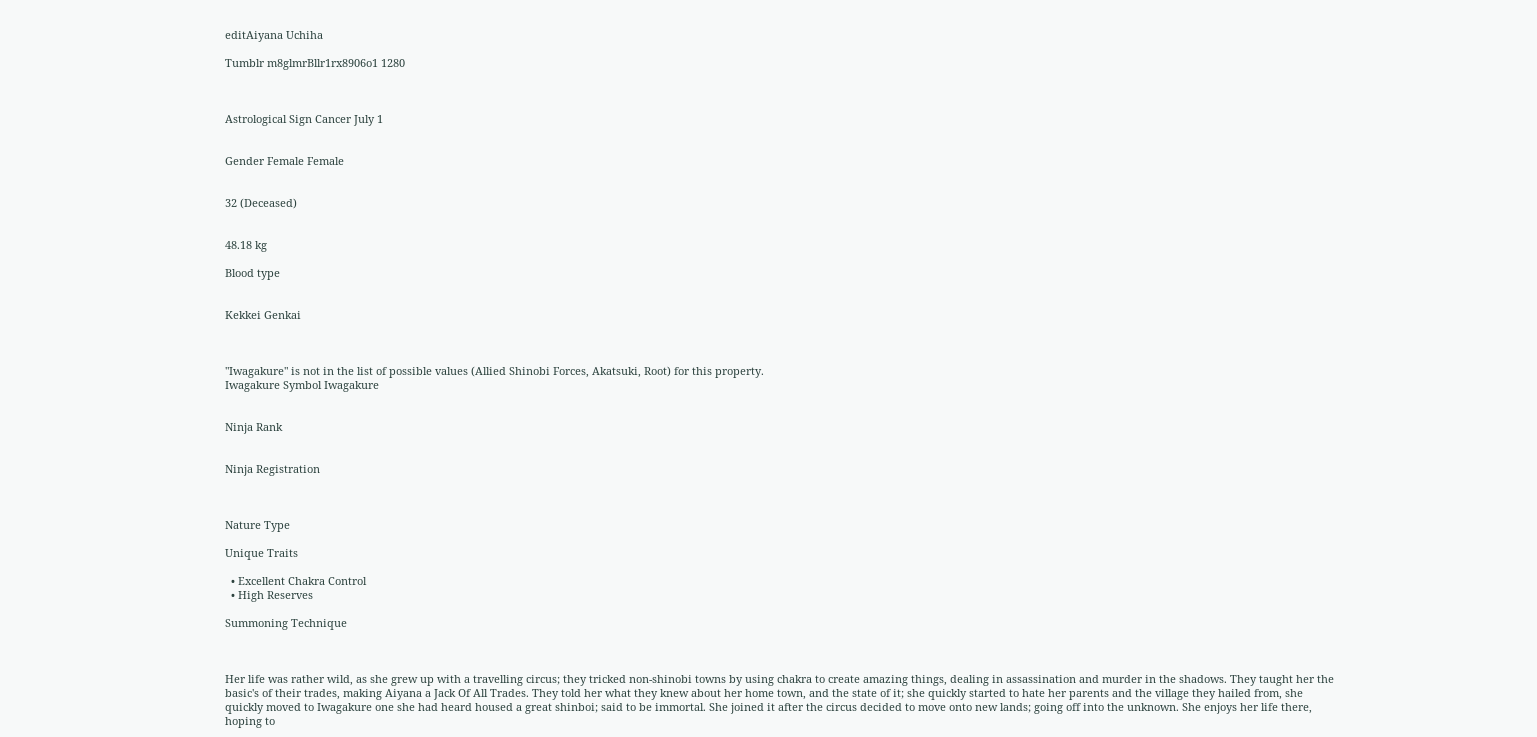editAiyana Uchiha

Tumblr m8glmrBllr1rx8906o1 1280



Astrological Sign Cancer July 1


Gender Female Female


32 (Deceased)


48.18 kg

Blood type


Kekkei Genkai



"Iwagakure" is not in the list of possible values (Allied Shinobi Forces, Akatsuki, Root) for this property.
Iwagakure Symbol Iwagakure


Ninja Rank


Ninja Registration



Nature Type

Unique Traits

  • Excellent Chakra Control
  • High Reserves

Summoning Technique



Her life was rather wild, as she grew up with a travelling circus; they tricked non-shinobi towns by using chakra to create amazing things, dealing in assassination and murder in the shadows. They taught her the basic's of their trades, making Aiyana a Jack Of All Trades. They told her what they knew about her home town, and the state of it; she quickly started to hate her parents and the village they hailed from, she quickly moved to Iwagakure one she had heard housed a great shinboi; said to be immortal. She joined it after the circus decided to move onto new lands; going off into the unknown. She enjoys her life there, hoping to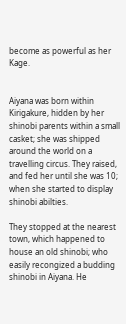become as powerful as her Kage.


Aiyana was born within Kirigakure, hidden by her shinobi parents within a small casket; she was shipped around the world on a travelling circus. They raised, and fed her until she was 10; when she started to display shinobi abilties.

They stopped at the nearest town, which happened to house an old shinobi; who easily recongized a budding shinobi in Aiyana. He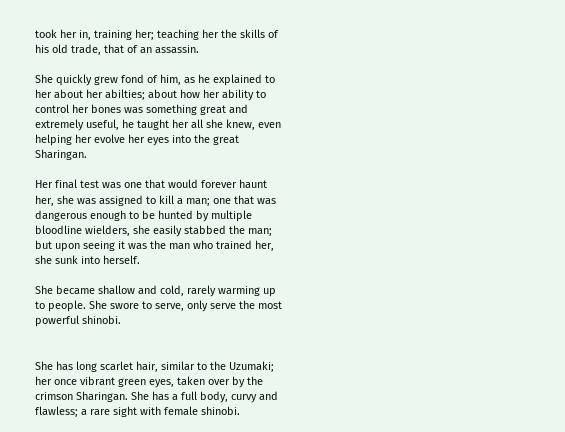took her in, training her; teaching her the skills of his old trade, that of an assassin.

She quickly grew fond of him, as he explained to her about her abilties; about how her ability to control her bones was something great and extremely useful, he taught her all she knew, even helping her evolve her eyes into the great Sharingan.

Her final test was one that would forever haunt her, she was assigned to kill a man; one that was dangerous enough to be hunted by multiple bloodline wielders, she easily stabbed the man; but upon seeing it was the man who trained her, she sunk into herself.

She became shallow and cold, rarely warming up to people. She swore to serve, only serve the most powerful shinobi.


She has long scarlet hair, similar to the Uzumaki; her once vibrant green eyes, taken over by the crimson Sharingan. She has a full body, curvy and flawless; a rare sight with female shinobi.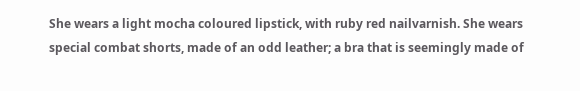She wears a light mocha coloured lipstick, with ruby red nailvarnish. She wears special combat shorts, made of an odd leather; a bra that is seemingly made of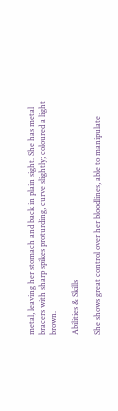metal, leaving her stomach and back in plain sight. She has metal bracers with sharp spikes proturding, curve slightly; coloured a light brown.

Abilities & Skills

She shows great control over her bloodlines, able to manipulate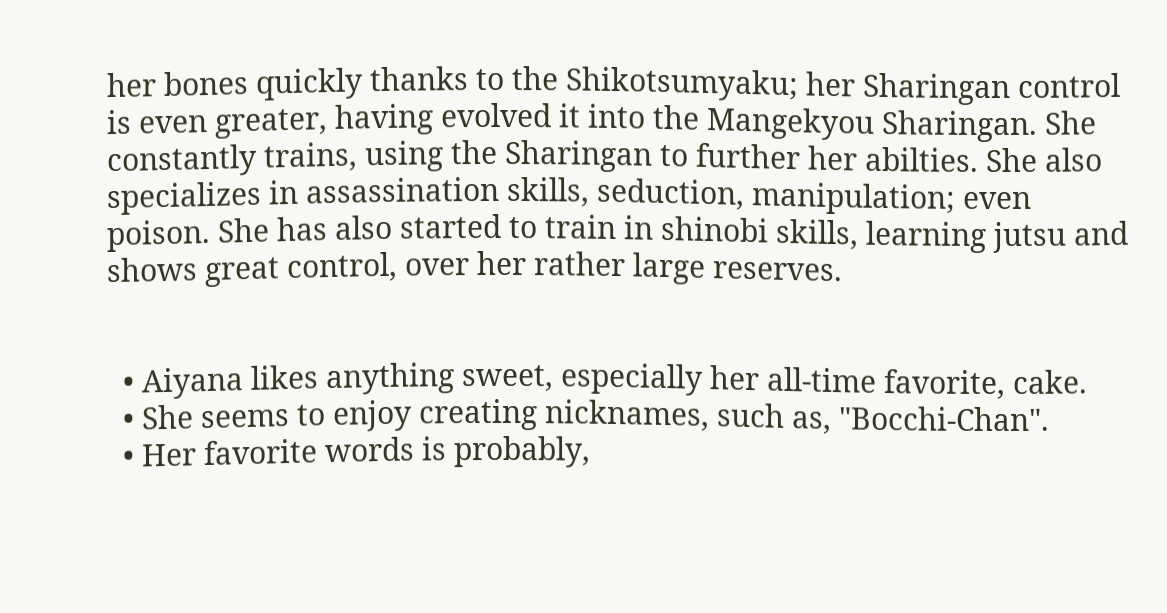her bones quickly thanks to the Shikotsumyaku; her Sharingan control is even greater, having evolved it into the Mangekyou Sharingan. She constantly trains, using the Sharingan to further her abilties. She also specializes in assassination skills, seduction, manipulation; even poison. She has also started to train in shinobi skills, learning jutsu and shows great control, over her rather large reserves.


  • Aiyana likes anything sweet, especially her all-time favorite, cake.
  • She seems to enjoy creating nicknames, such as, "Bocchi-Chan".
  • Her favorite words is probably,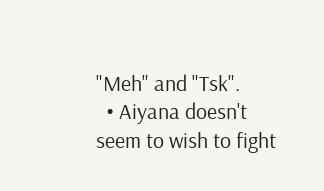"Meh" and "Tsk".
  • Aiyana doesn't seem to wish to fight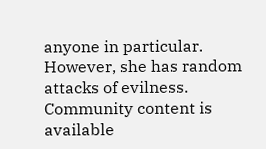anyone in particular. However, she has random attacks of evilness.
Community content is available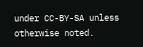under CC-BY-SA unless otherwise noted.